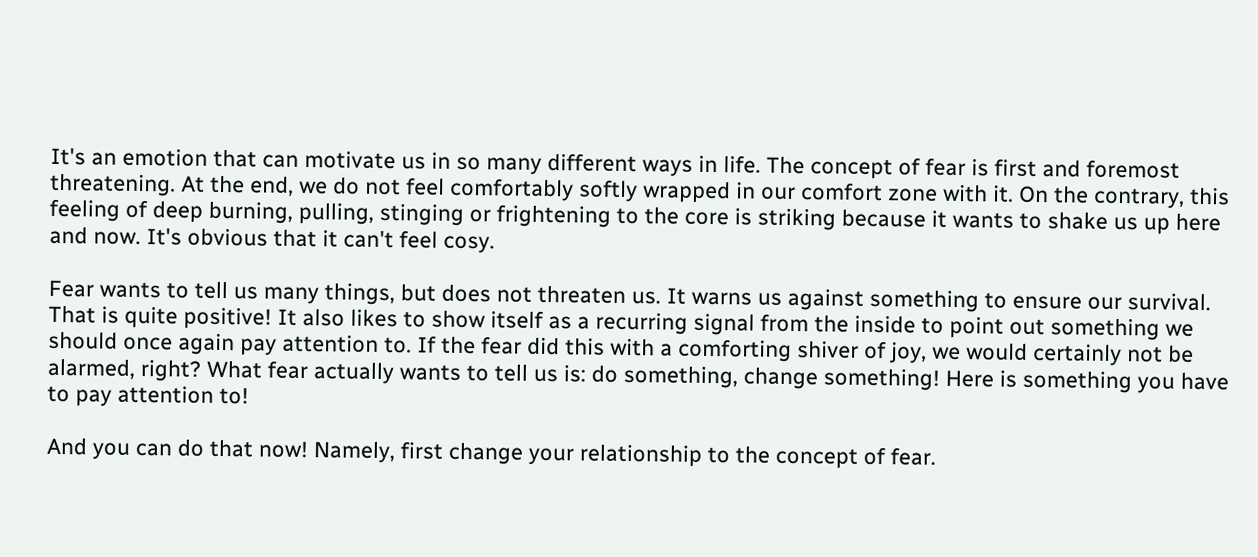It's an emotion that can motivate us in so many different ways in life. The concept of fear is first and foremost threatening. At the end, we do not feel comfortably softly wrapped in our comfort zone with it. On the contrary, this feeling of deep burning, pulling, stinging or frightening to the core is striking because it wants to shake us up here and now. It's obvious that it can't feel cosy.

Fear wants to tell us many things, but does not threaten us. It warns us against something to ensure our survival. That is quite positive! It also likes to show itself as a recurring signal from the inside to point out something we should once again pay attention to. If the fear did this with a comforting shiver of joy, we would certainly not be alarmed, right? What fear actually wants to tell us is: do something, change something! Here is something you have to pay attention to!

And you can do that now! Namely, first change your relationship to the concept of fear.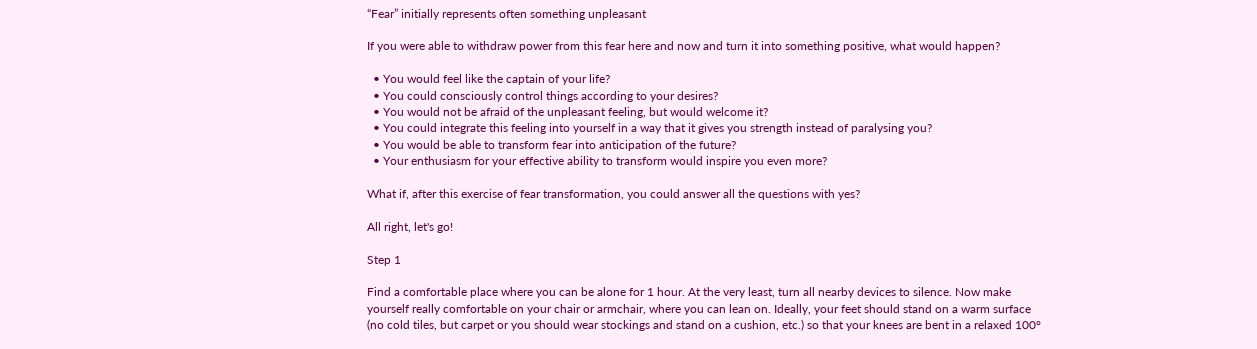“Fear” initially represents often something unpleasant

If you were able to withdraw power from this fear here and now and turn it into something positive, what would happen?

  • You would feel like the captain of your life?
  • You could consciously control things according to your desires?
  • You would not be afraid of the unpleasant feeling, but would welcome it?
  • You could integrate this feeling into yourself in a way that it gives you strength instead of paralysing you?
  • You would be able to transform fear into anticipation of the future?
  • Your enthusiasm for your effective ability to transform would inspire you even more?

What if, after this exercise of fear transformation, you could answer all the questions with yes?

All right, let's go!

Step 1

Find a comfortable place where you can be alone for 1 hour. At the very least, turn all nearby devices to silence. Now make yourself really comfortable on your chair or armchair, where you can lean on. Ideally, your feet should stand on a warm surface (no cold tiles, but carpet or you should wear stockings and stand on a cushion, etc.) so that your knees are bent in a relaxed 100°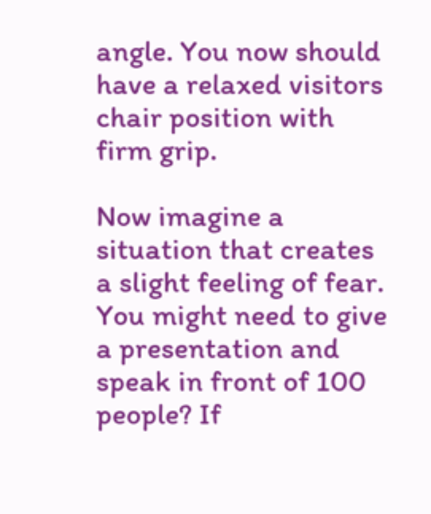angle. You now should have a relaxed visitors chair position with firm grip.

Now imagine a situation that creates a slight feeling of fear. You might need to give a presentation and speak in front of 100 people? If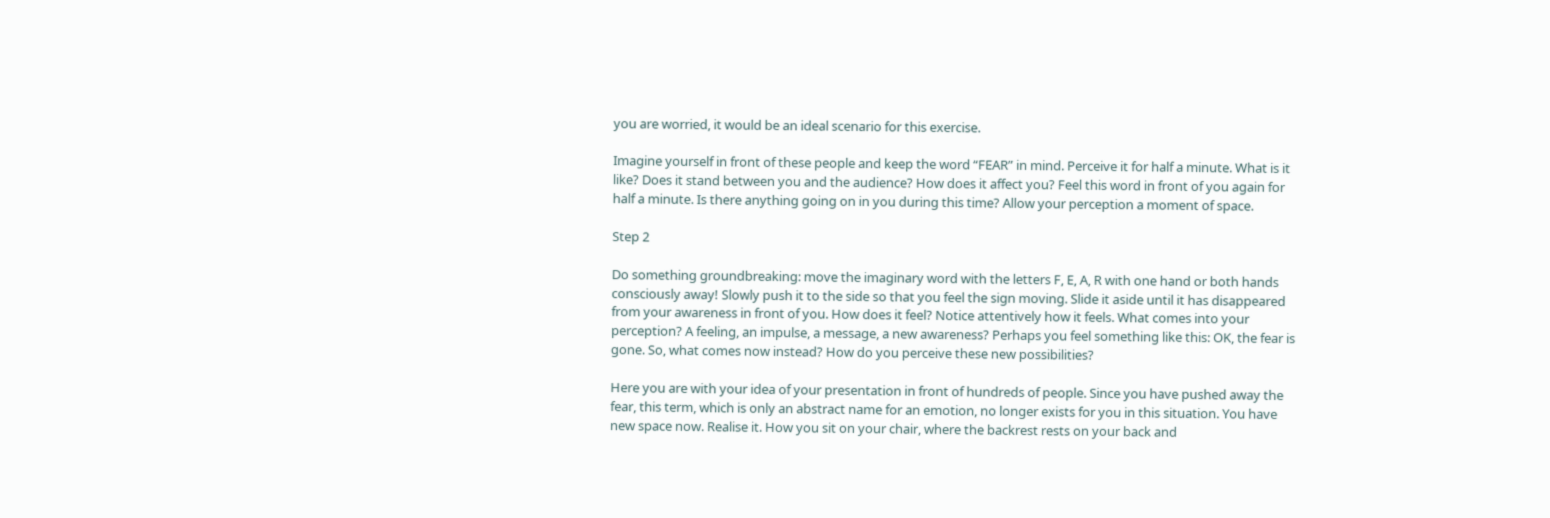you are worried, it would be an ideal scenario for this exercise.

Imagine yourself in front of these people and keep the word “FEAR” in mind. Perceive it for half a minute. What is it like? Does it stand between you and the audience? How does it affect you? Feel this word in front of you again for half a minute. Is there anything going on in you during this time? Allow your perception a moment of space.

Step 2

Do something groundbreaking: move the imaginary word with the letters F, E, A, R with one hand or both hands consciously away! Slowly push it to the side so that you feel the sign moving. Slide it aside until it has disappeared from your awareness in front of you. How does it feel? Notice attentively how it feels. What comes into your perception? A feeling, an impulse, a message, a new awareness? Perhaps you feel something like this: OK, the fear is gone. So, what comes now instead? How do you perceive these new possibilities?

Here you are with your idea of your presentation in front of hundreds of people. Since you have pushed away the fear, this term, which is only an abstract name for an emotion, no longer exists for you in this situation. You have new space now. Realise it. How you sit on your chair, where the backrest rests on your back and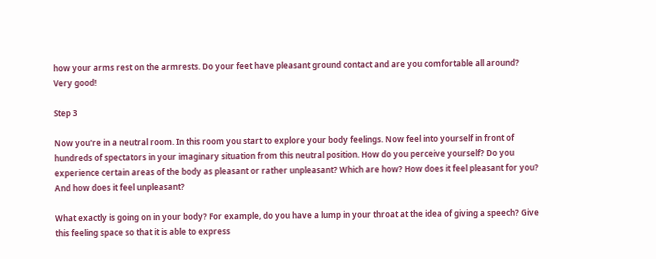how your arms rest on the armrests. Do your feet have pleasant ground contact and are you comfortable all around? Very good!

Step 3

Now you're in a neutral room. In this room you start to explore your body feelings. Now feel into yourself in front of hundreds of spectators in your imaginary situation from this neutral position. How do you perceive yourself? Do you experience certain areas of the body as pleasant or rather unpleasant? Which are how? How does it feel pleasant for you? And how does it feel unpleasant?

What exactly is going on in your body? For example, do you have a lump in your throat at the idea of giving a speech? Give this feeling space so that it is able to express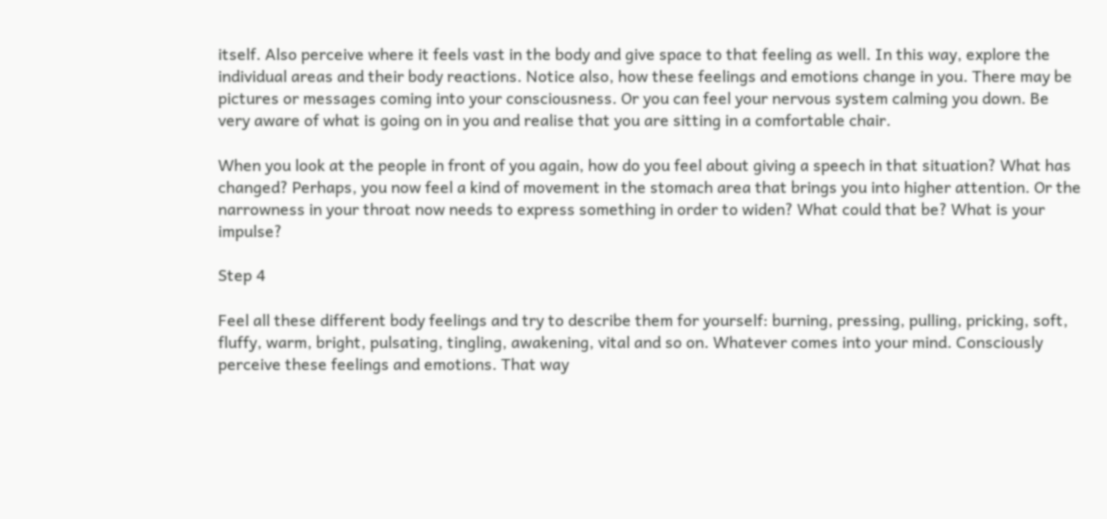itself. Also perceive where it feels vast in the body and give space to that feeling as well. In this way, explore the individual areas and their body reactions. Notice also, how these feelings and emotions change in you. There may be pictures or messages coming into your consciousness. Or you can feel your nervous system calming you down. Be very aware of what is going on in you and realise that you are sitting in a comfortable chair.

When you look at the people in front of you again, how do you feel about giving a speech in that situation? What has changed? Perhaps, you now feel a kind of movement in the stomach area that brings you into higher attention. Or the narrowness in your throat now needs to express something in order to widen? What could that be? What is your impulse?

Step 4

Feel all these different body feelings and try to describe them for yourself: burning, pressing, pulling, pricking, soft, fluffy, warm, bright, pulsating, tingling, awakening, vital and so on. Whatever comes into your mind. Consciously perceive these feelings and emotions. That way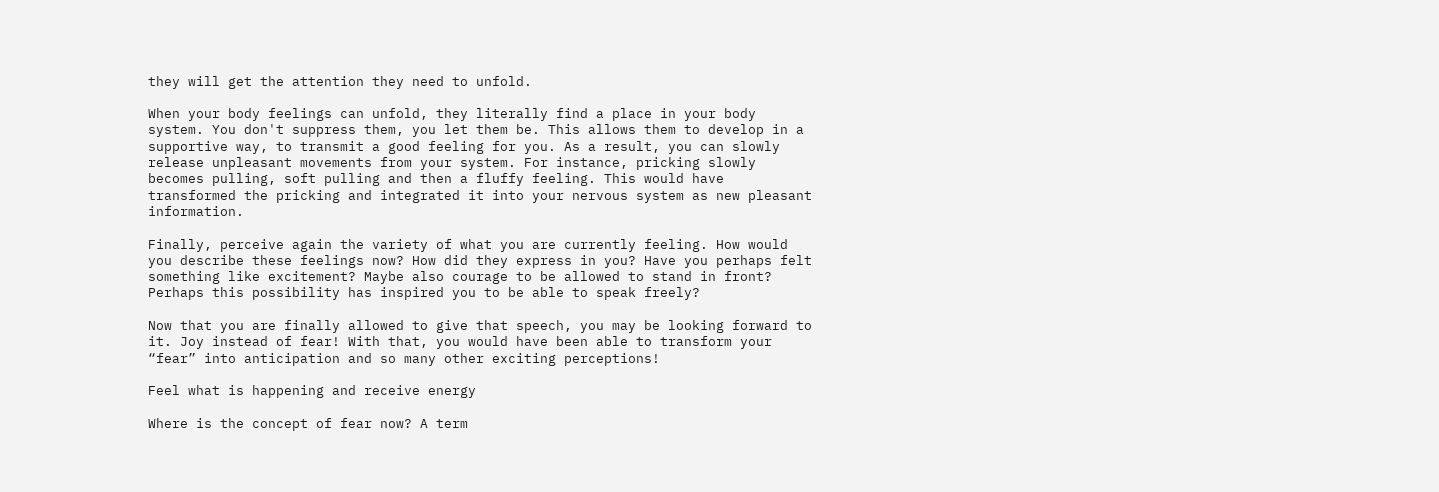they will get the attention they need to unfold.

When your body feelings can unfold, they literally find a place in your body system. You don't suppress them, you let them be. This allows them to develop in a supportive way, to transmit a good feeling for you. As a result, you can slowly release unpleasant movements from your system. For instance, pricking slowly becomes pulling, soft pulling and then a fluffy feeling. This would have transformed the pricking and integrated it into your nervous system as new pleasant information.

Finally, perceive again the variety of what you are currently feeling. How would you describe these feelings now? How did they express in you? Have you perhaps felt something like excitement? Maybe also courage to be allowed to stand in front? Perhaps this possibility has inspired you to be able to speak freely?

Now that you are finally allowed to give that speech, you may be looking forward to it. Joy instead of fear! With that, you would have been able to transform your  “fear” into anticipation and so many other exciting perceptions!

Feel what is happening and receive energy

Where is the concept of fear now? A term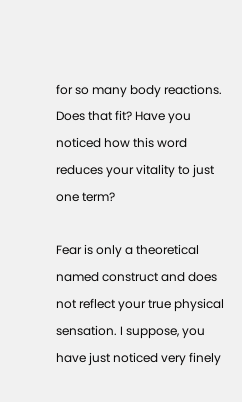for so many body reactions. Does that fit? Have you noticed how this word reduces your vitality to just one term?

Fear is only a theoretical named construct and does not reflect your true physical sensation. I suppose, you have just noticed very finely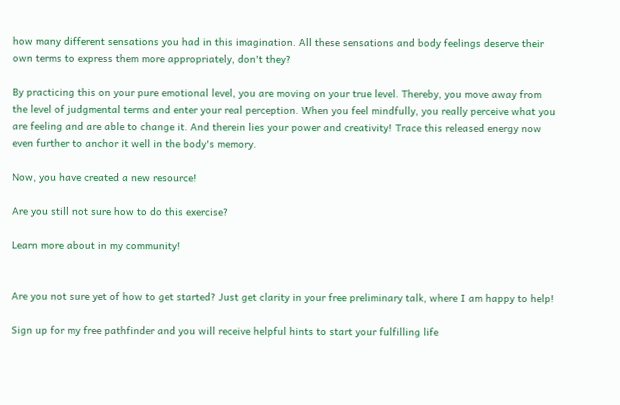how many different sensations you had in this imagination. All these sensations and body feelings deserve their own terms to express them more appropriately, don't they?

By practicing this on your pure emotional level, you are moving on your true level. Thereby, you move away from the level of judgmental terms and enter your real perception. When you feel mindfully, you really perceive what you are feeling and are able to change it. And therein lies your power and creativity! Trace this released energy now even further to anchor it well in the body's memory.

Now, you have created a new resource!

Are you still not sure how to do this exercise?

Learn more about in my community!


Are you not sure yet of how to get started? Just get clarity in your free preliminary talk, where I am happy to help!

Sign up for my free pathfinder and you will receive helpful hints to start your fulfilling life